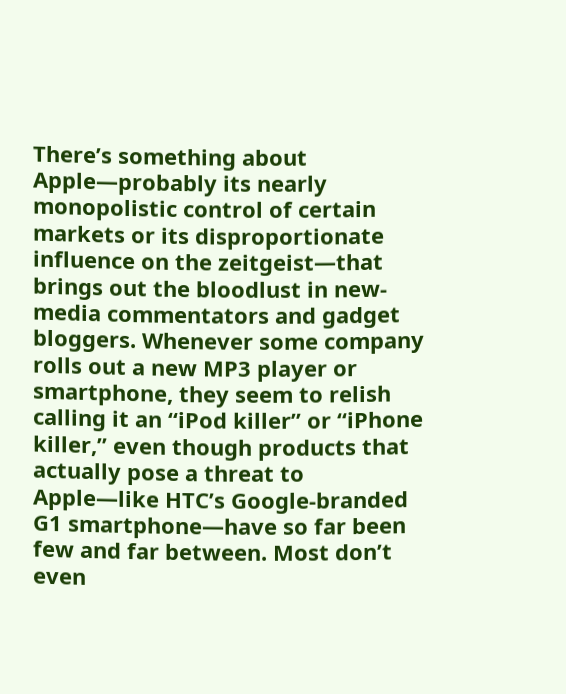There’s something about Apple—probably its nearly monopolistic control of certain markets or its disproportionate influence on the zeitgeist—that brings out the bloodlust in new-media commentators and gadget bloggers. Whenever some company rolls out a new MP3 player or smartphone, they seem to relish calling it an “iPod killer” or “iPhone killer,” even though products that actually pose a threat to Apple—like HTC’s Google-branded G1 smartphone—have so far been few and far between. Most don’t even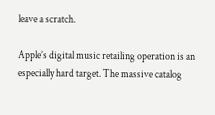leave a scratch.

Apple’s digital music retailing operation is an especially hard target. The massive catalog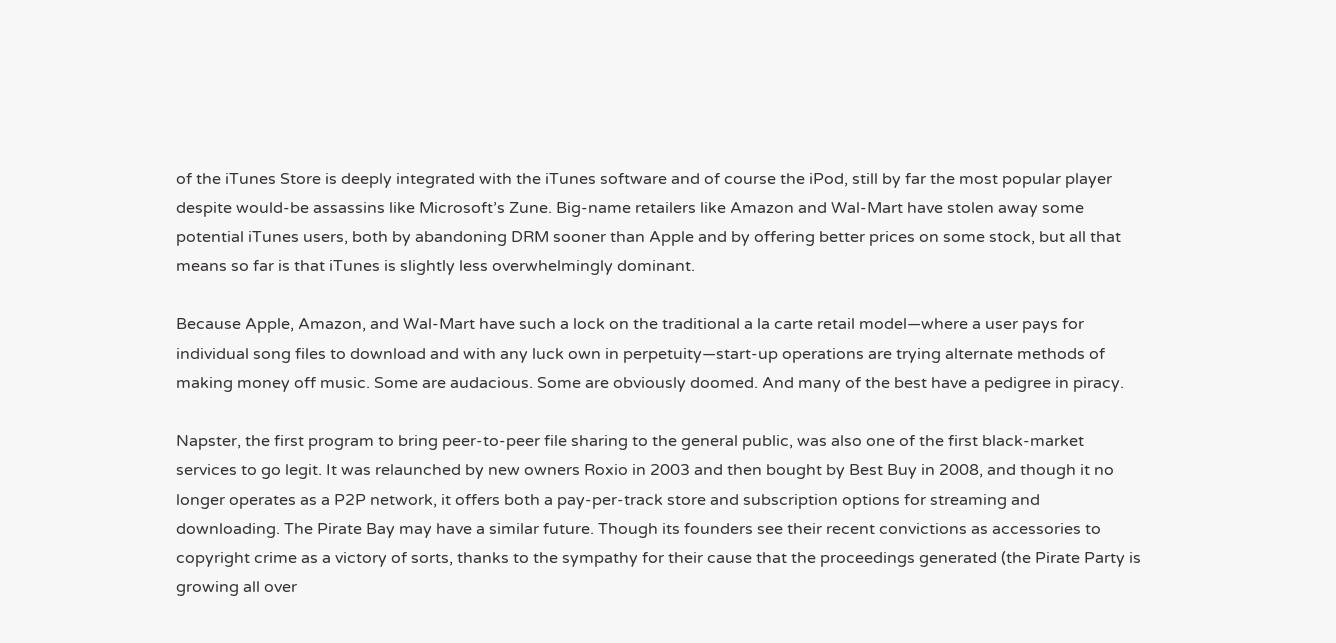of the iTunes Store is deeply integrated with the iTunes software and of course the iPod, still by far the most popular player despite would-be assassins like Microsoft’s Zune. Big-name retailers like Amazon and Wal-Mart have stolen away some potential iTunes users, both by abandoning DRM sooner than Apple and by offering better prices on some stock, but all that means so far is that iTunes is slightly less overwhelmingly dominant.

Because Apple, Amazon, and Wal-Mart have such a lock on the traditional a la carte retail model—where a user pays for individual song files to download and with any luck own in perpetuity—start-up operations are trying alternate methods of making money off music. Some are audacious. Some are obviously doomed. And many of the best have a pedigree in piracy.

Napster, the first program to bring peer-to-peer file sharing to the general public, was also one of the first black-market services to go legit. It was relaunched by new owners Roxio in 2003 and then bought by Best Buy in 2008, and though it no longer operates as a P2P network, it offers both a pay-per-track store and subscription options for streaming and downloading. The Pirate Bay may have a similar future. Though its founders see their recent convictions as accessories to copyright crime as a victory of sorts, thanks to the sympathy for their cause that the proceedings generated (the Pirate Party is growing all over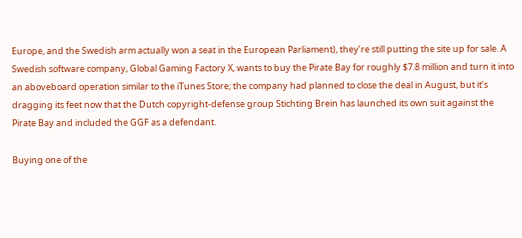Europe, and the Swedish arm actually won a seat in the European Parliament), they’re still putting the site up for sale. A Swedish software company, Global Gaming Factory X, wants to buy the Pirate Bay for roughly $7.8 million and turn it into an aboveboard operation similar to the iTunes Store; the company had planned to close the deal in August, but it’s dragging its feet now that the Dutch copyright-defense group Stichting Brein has launched its own suit against the Pirate Bay and included the GGF as a defendant.

Buying one of the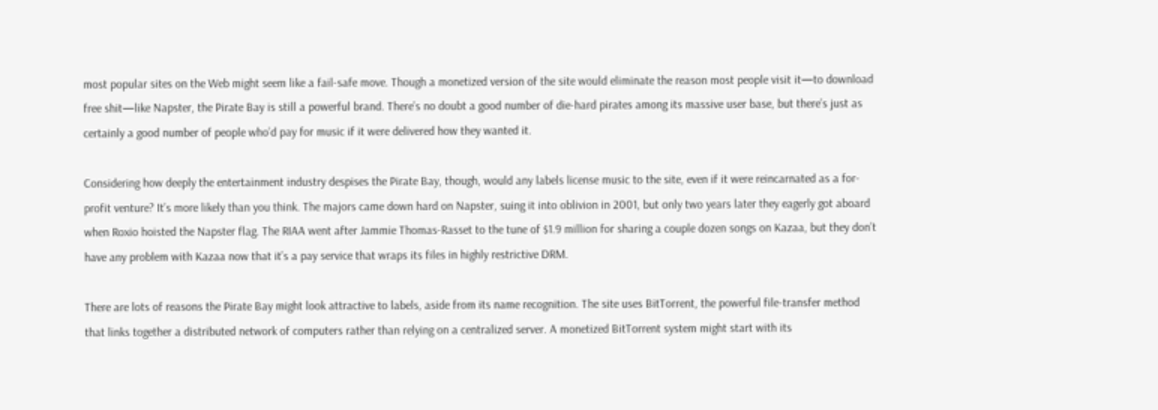most popular sites on the Web might seem like a fail-safe move. Though a monetized version of the site would eliminate the reason most people visit it—to download free shit—like Napster, the Pirate Bay is still a powerful brand. There’s no doubt a good number of die-hard pirates among its massive user base, but there’s just as certainly a good number of people who’d pay for music if it were delivered how they wanted it.

Considering how deeply the entertainment industry despises the Pirate Bay, though, would any labels license music to the site, even if it were reincarnated as a for-profit venture? It’s more likely than you think. The majors came down hard on Napster, suing it into oblivion in 2001, but only two years later they eagerly got aboard when Roxio hoisted the Napster flag. The RIAA went after Jammie Thomas-Rasset to the tune of $1.9 million for sharing a couple dozen songs on Kazaa, but they don’t have any problem with Kazaa now that it’s a pay service that wraps its files in highly restrictive DRM.

There are lots of reasons the Pirate Bay might look attractive to labels, aside from its name recognition. The site uses BitTorrent, the powerful file-transfer method that links together a distributed network of computers rather than relying on a centralized server. A monetized BitTorrent system might start with its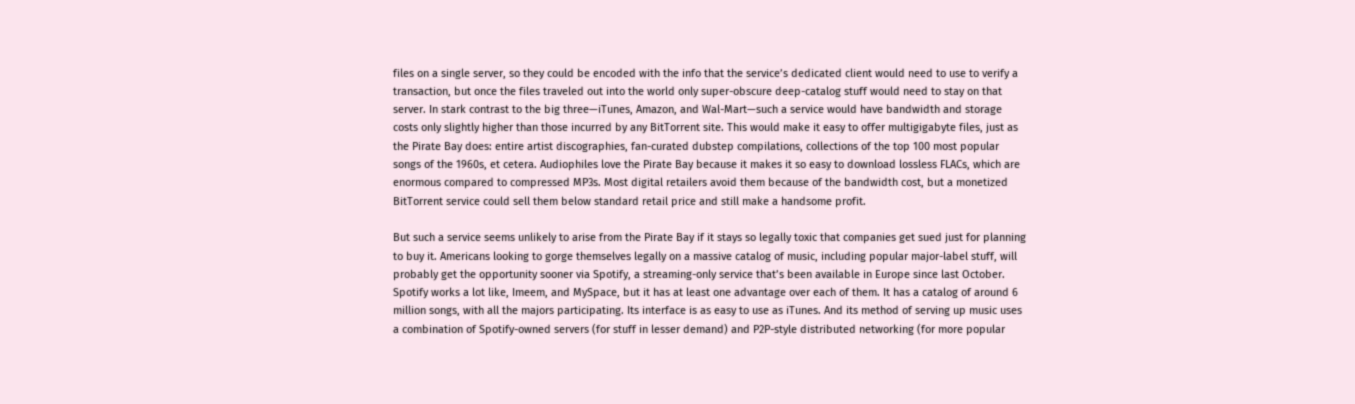files on a single server, so they could be encoded with the info that the service’s dedicated client would need to use to verify a transaction, but once the files traveled out into the world only super-obscure deep-catalog stuff would need to stay on that server. In stark contrast to the big three—iTunes, Amazon, and Wal-Mart—such a service would have bandwidth and storage costs only slightly higher than those incurred by any BitTorrent site. This would make it easy to offer multigigabyte files, just as the Pirate Bay does: entire artist discographies, fan-curated dubstep compilations, collections of the top 100 most popular songs of the 1960s, et cetera. Audiophiles love the Pirate Bay because it makes it so easy to download lossless FLACs, which are enormous compared to compressed MP3s. Most digital retailers avoid them because of the bandwidth cost, but a monetized BitTorrent service could sell them below standard retail price and still make a handsome profit.

But such a service seems unlikely to arise from the Pirate Bay if it stays so legally toxic that companies get sued just for planning to buy it. Americans looking to gorge themselves legally on a massive catalog of music, including popular major-label stuff, will probably get the opportunity sooner via Spotify, a streaming-only service that’s been available in Europe since last October. Spotify works a lot like, Imeem, and MySpace, but it has at least one advantage over each of them. It has a catalog of around 6 million songs, with all the majors participating. Its interface is as easy to use as iTunes. And its method of serving up music uses a combination of Spotify-owned servers (for stuff in lesser demand) and P2P-style distributed networking (for more popular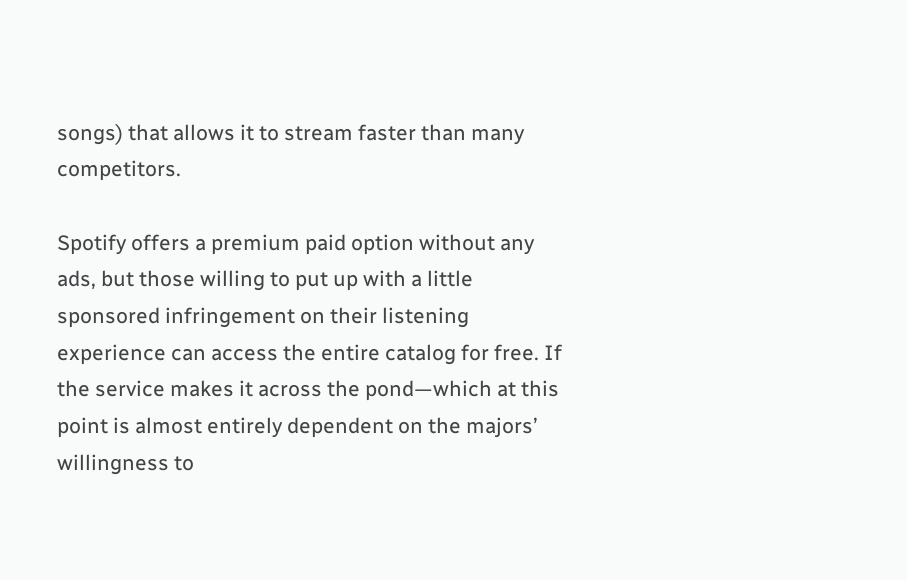songs) that allows it to stream faster than many competitors.

Spotify offers a premium paid option without any ads, but those willing to put up with a little sponsored infringement on their listening experience can access the entire catalog for free. If the service makes it across the pond—which at this point is almost entirely dependent on the majors’ willingness to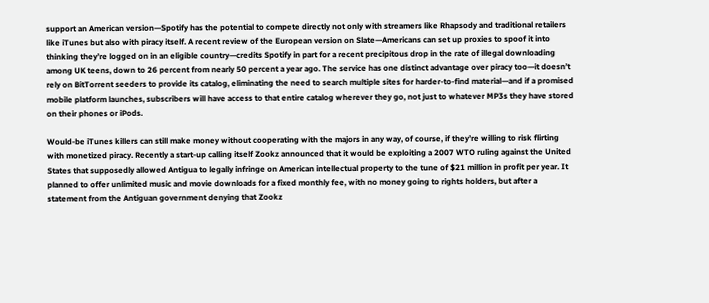support an American version—Spotify has the potential to compete directly not only with streamers like Rhapsody and traditional retailers like iTunes but also with piracy itself. A recent review of the European version on Slate—Americans can set up proxies to spoof it into thinking they’re logged on in an eligible country—credits Spotify in part for a recent precipitous drop in the rate of illegal downloading among UK teens, down to 26 percent from nearly 50 percent a year ago. The service has one distinct advantage over piracy too—it doesn’t rely on BitTorrent seeders to provide its catalog, eliminating the need to search multiple sites for harder-to-find material—and if a promised mobile platform launches, subscribers will have access to that entire catalog wherever they go, not just to whatever MP3s they have stored on their phones or iPods.

Would-be iTunes killers can still make money without cooperating with the majors in any way, of course, if they’re willing to risk flirting with monetized piracy. Recently a start-up calling itself Zookz announced that it would be exploiting a 2007 WTO ruling against the United States that supposedly allowed Antigua to legally infringe on American intellectual property to the tune of $21 million in profit per year. It planned to offer unlimited music and movie downloads for a fixed monthly fee, with no money going to rights holders, but after a statement from the Antiguan government denying that Zookz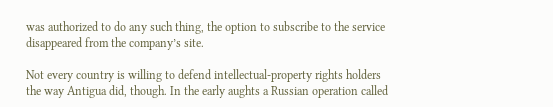was authorized to do any such thing, the option to subscribe to the service disappeared from the company’s site.

Not every country is willing to defend intellectual-property rights holders the way Antigua did, though. In the early aughts a Russian operation called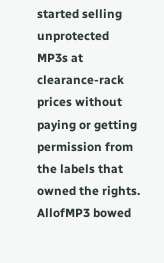started selling unprotected MP3s at clearance-rack prices without paying or getting permission from the labels that owned the rights. AllofMP3 bowed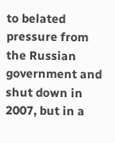to belated pressure from the Russian government and shut down in 2007, but in a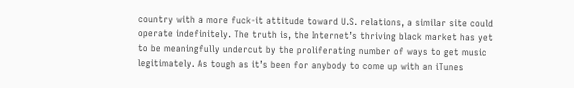country with a more fuck-it attitude toward U.S. relations, a similar site could operate indefinitely. The truth is, the Internet’s thriving black market has yet to be meaningfully undercut by the proliferating number of ways to get music legitimately. As tough as it’s been for anybody to come up with an iTunes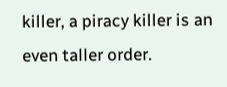killer, a piracy killer is an even taller order.